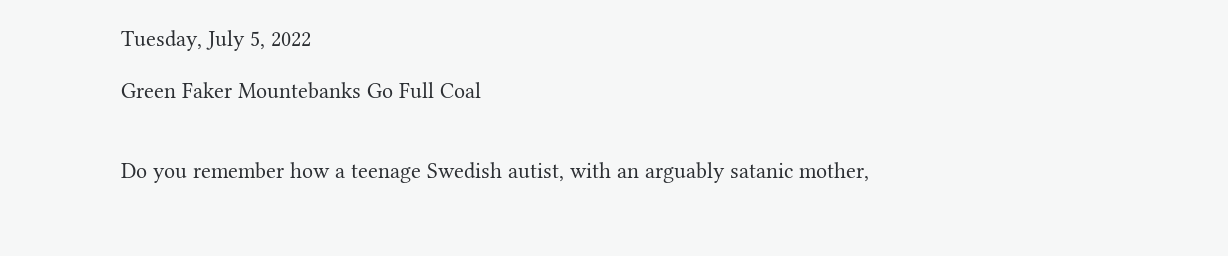Tuesday, July 5, 2022

Green Faker Mountebanks Go Full Coal


Do you remember how a teenage Swedish autist, with an arguably satanic mother,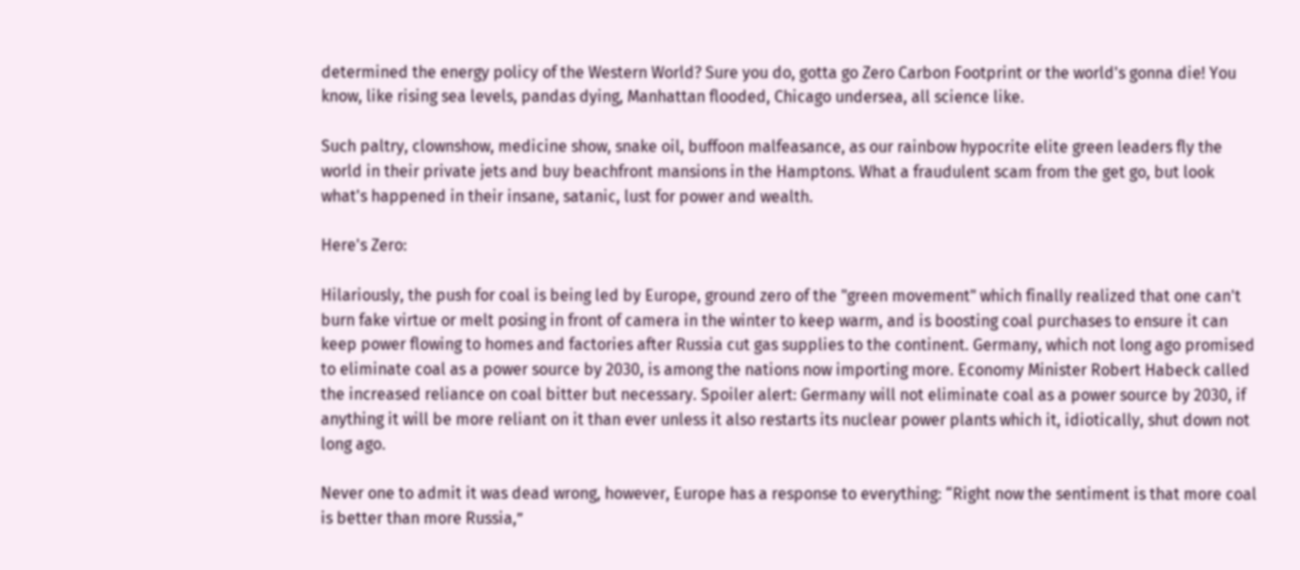determined the energy policy of the Western World? Sure you do, gotta go Zero Carbon Footprint or the world's gonna die! You know, like rising sea levels, pandas dying, Manhattan flooded, Chicago undersea, all science like.

Such paltry, clownshow, medicine show, snake oil, buffoon malfeasance, as our rainbow hypocrite elite green leaders fly the world in their private jets and buy beachfront mansions in the Hamptons. What a fraudulent scam from the get go, but look what's happened in their insane, satanic, lust for power and wealth.

Here's Zero:

Hilariously, the push for coal is being led by Europe, ground zero of the "green movement" which finally realized that one can't burn fake virtue or melt posing in front of camera in the winter to keep warm, and is boosting coal purchases to ensure it can keep power flowing to homes and factories after Russia cut gas supplies to the continent. Germany, which not long ago promised to eliminate coal as a power source by 2030, is among the nations now importing more. Economy Minister Robert Habeck called the increased reliance on coal bitter but necessary. Spoiler alert: Germany will not eliminate coal as a power source by 2030, if anything it will be more reliant on it than ever unless it also restarts its nuclear power plants which it, idiotically, shut down not long ago.

Never one to admit it was dead wrong, however, Europe has a response to everything: “Right now the sentiment is that more coal is better than more Russia,”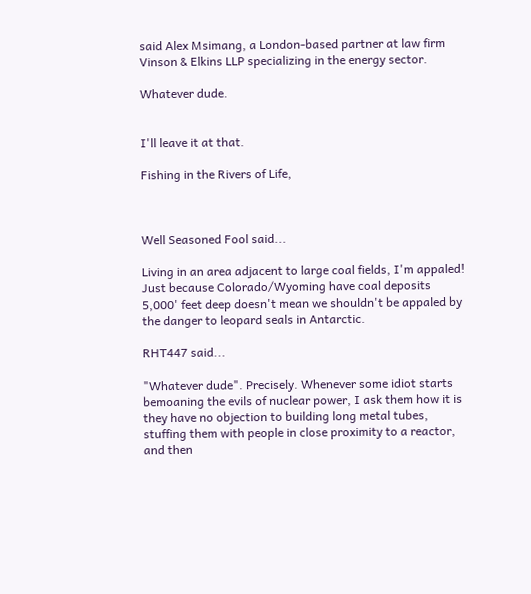said Alex Msimang, a London-based partner at law firm Vinson & Elkins LLP specializing in the energy sector.

Whatever dude.


I'll leave it at that.

Fishing in the Rivers of Life,



Well Seasoned Fool said...

Living in an area adjacent to large coal fields, I'm appaled! Just because Colorado/Wyoming have coal deposits 5,000' feet deep doesn't mean we shouldn't be appaled by the danger to leopard seals in Antarctic.

RHT447 said...

"Whatever dude". Precisely. Whenever some idiot starts bemoaning the evils of nuclear power, I ask them how it is they have no objection to building long metal tubes, stuffing them with people in close proximity to a reactor, and then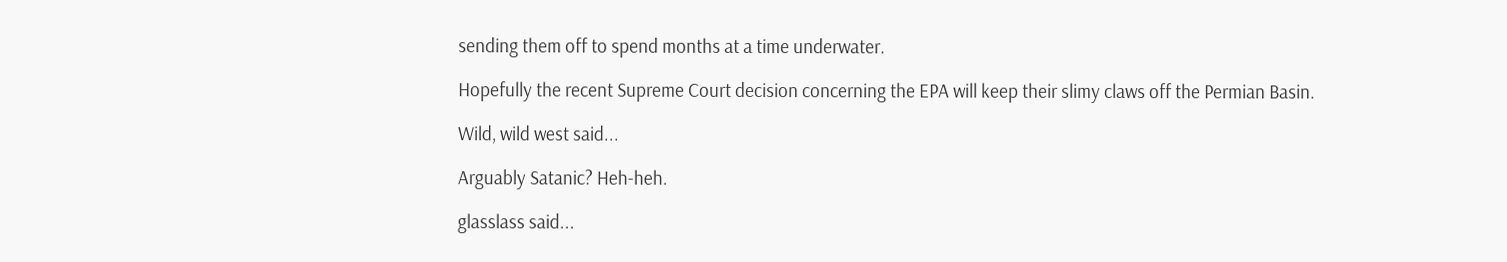sending them off to spend months at a time underwater.

Hopefully the recent Supreme Court decision concerning the EPA will keep their slimy claws off the Permian Basin.

Wild, wild west said...

Arguably Satanic? Heh-heh.

glasslass said...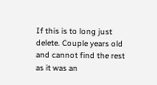If this is to long just delete. Couple years old and cannot find the rest as it was an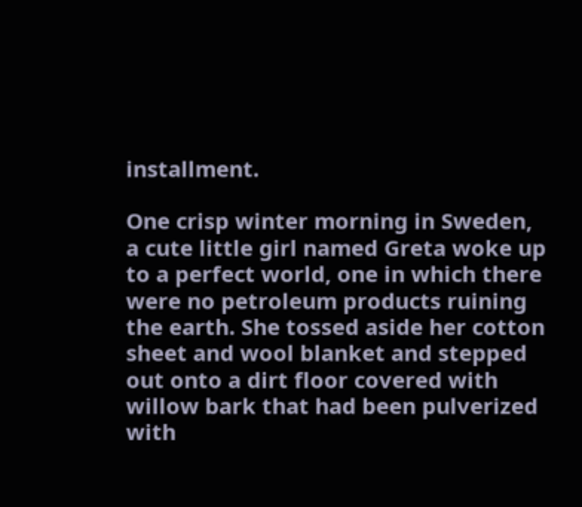installment.

One crisp winter morning in Sweden, a cute little girl named Greta woke up to a perfect world, one in which there were no petroleum products ruining the earth. She tossed aside her cotton sheet and wool blanket and stepped out onto a dirt floor covered with willow bark that had been pulverized with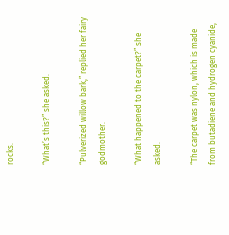rocks.

“What’s this?” she asked.

“Pulverized willow bark,” replied her fairy godmother.

“What happened to the carpet?” she asked.

“The carpet was nylon, which is made from butadiene and hydrogen cyanide,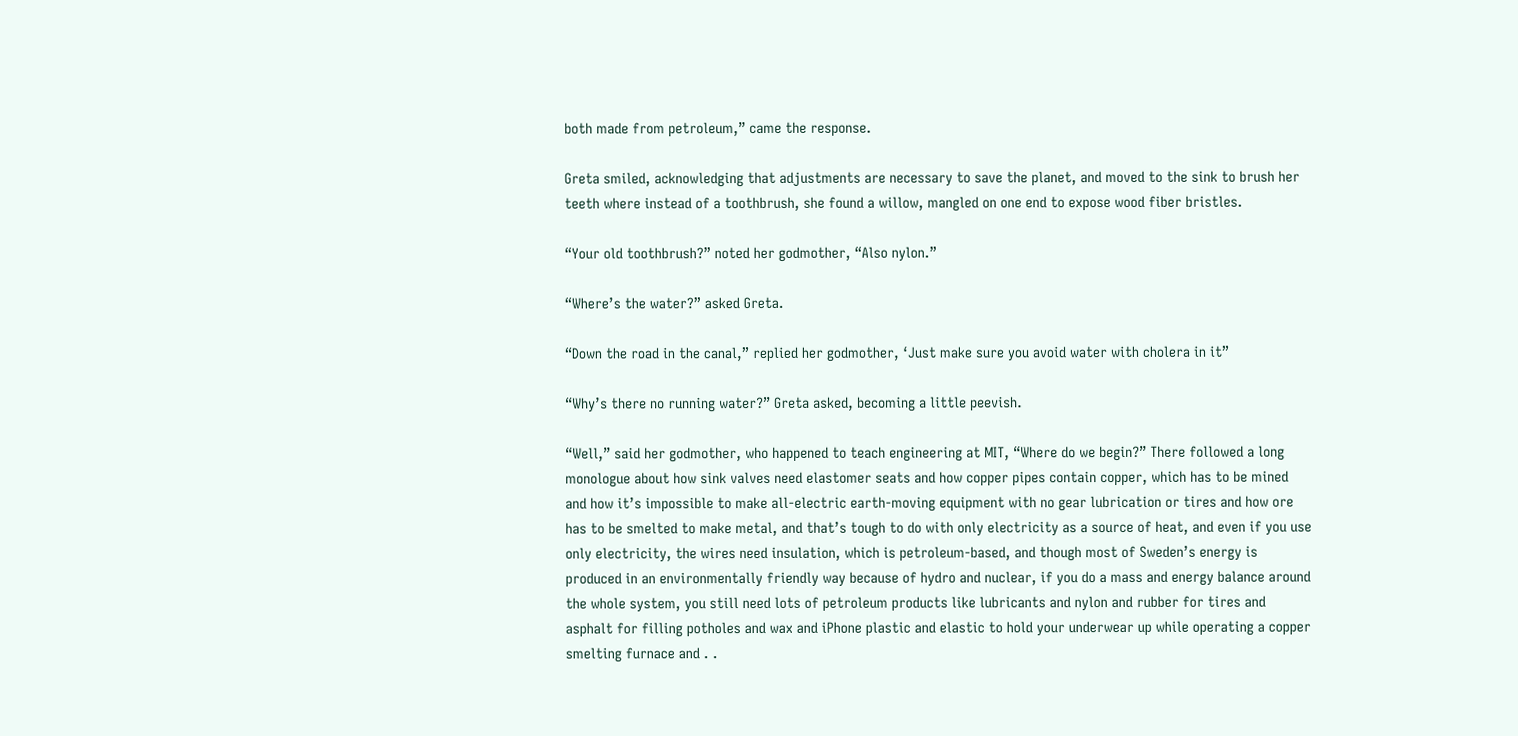both made from petroleum,” came the response.

Greta smiled, acknowledging that adjustments are necessary to save the planet, and moved to the sink to brush her teeth where instead of a toothbrush, she found a willow, mangled on one end to expose wood fiber bristles.

“Your old toothbrush?” noted her godmother, “Also nylon.”

“Where’s the water?” asked Greta.

“Down the road in the canal,” replied her godmother, ‘Just make sure you avoid water with cholera in it”

“Why’s there no running water?” Greta asked, becoming a little peevish.

“Well,” said her godmother, who happened to teach engineering at MIT, “Where do we begin?” There followed a long monologue about how sink valves need elastomer seats and how copper pipes contain copper, which has to be mined and how it’s impossible to make all-electric earth-moving equipment with no gear lubrication or tires and how ore has to be smelted to make metal, and that’s tough to do with only electricity as a source of heat, and even if you use only electricity, the wires need insulation, which is petroleum-based, and though most of Sweden’s energy is produced in an environmentally friendly way because of hydro and nuclear, if you do a mass and energy balance around the whole system, you still need lots of petroleum products like lubricants and nylon and rubber for tires and asphalt for filling potholes and wax and iPhone plastic and elastic to hold your underwear up while operating a copper smelting furnace and . .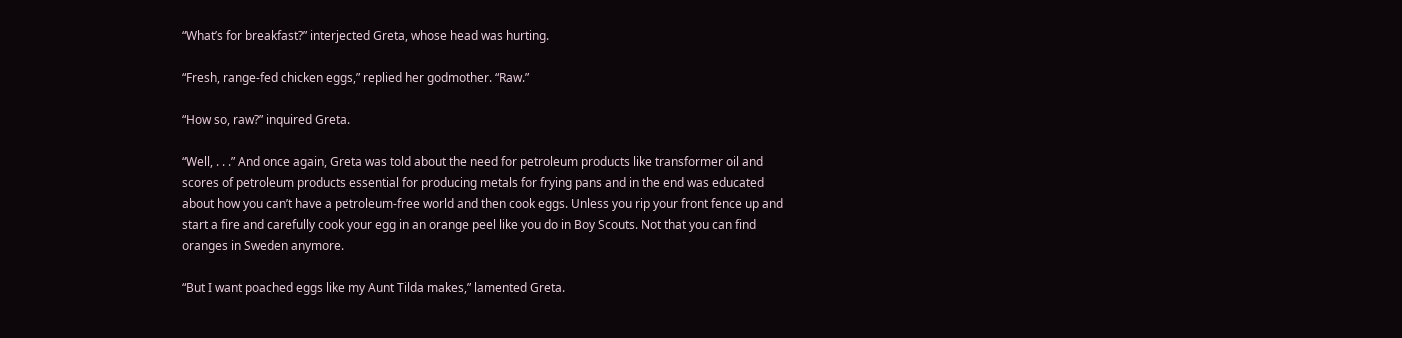“What’s for breakfast?” interjected Greta, whose head was hurting.

“Fresh, range-fed chicken eggs,” replied her godmother. “Raw.”

“How so, raw?” inquired Greta.

“Well, . . .” And once again, Greta was told about the need for petroleum products like transformer oil and scores of petroleum products essential for producing metals for frying pans and in the end was educated about how you can’t have a petroleum-free world and then cook eggs. Unless you rip your front fence up and start a fire and carefully cook your egg in an orange peel like you do in Boy Scouts. Not that you can find oranges in Sweden anymore.

“But I want poached eggs like my Aunt Tilda makes,” lamented Greta.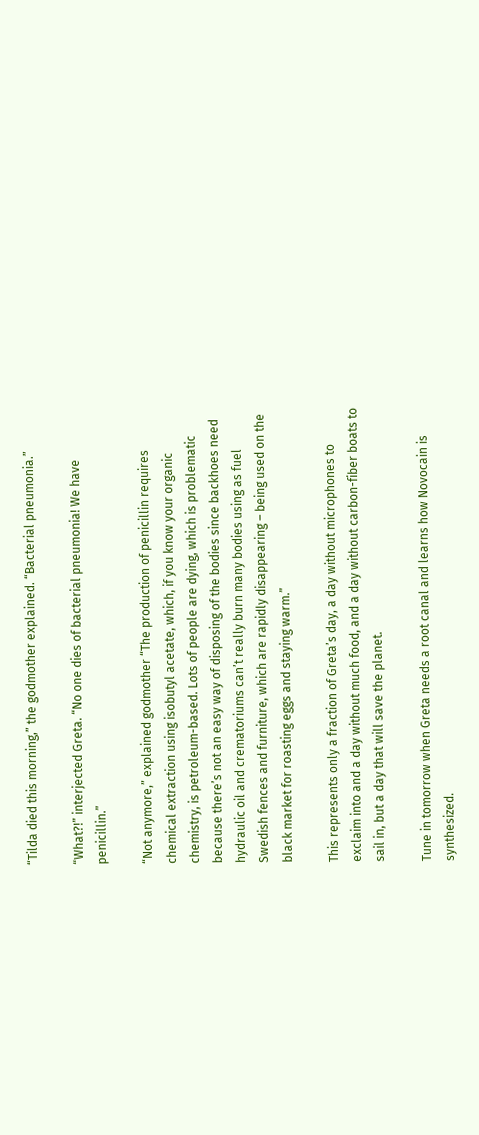“Tilda died this morning,” the godmother explained. “Bacterial pneumonia.”

“What?!” interjected Greta. “No one dies of bacterial pneumonia! We have penicillin.”

“Not anymore,” explained godmother “The production of penicillin requires chemical extraction using isobutyl acetate, which, if you know your organic chemistry, is petroleum-based. Lots of people are dying, which is problematic because there’s not an easy way of disposing of the bodies since backhoes need hydraulic oil and crematoriums can’t really burn many bodies using as fuel Swedish fences and furniture, which are rapidly disappearing – being used on the black market for roasting eggs and staying warm.”

This represents only a fraction of Greta’s day, a day without microphones to exclaim into and a day without much food, and a day without carbon-fiber boats to sail in, but a day that will save the planet.

Tune in tomorrow when Greta needs a root canal and learns how Novocain is synthesized.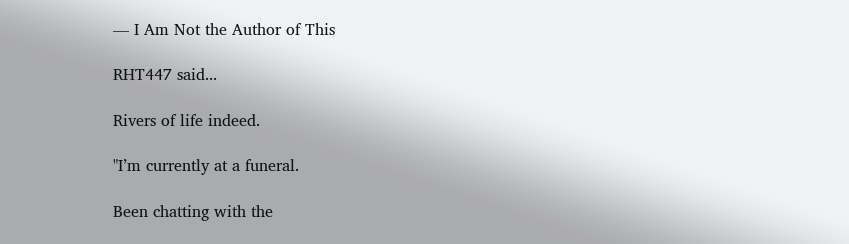— I Am Not the Author of This

RHT447 said...

Rivers of life indeed.

"I’m currently at a funeral.

Been chatting with the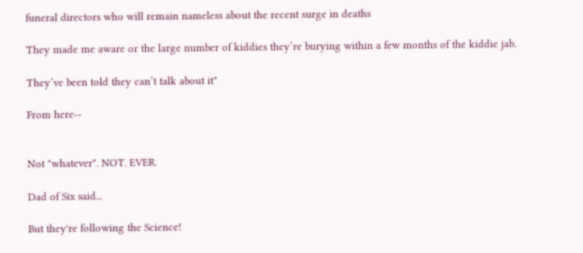funeral directors who will remain nameless about the recent surge in deaths

They made me aware or the large number of kiddies they’re burying within a few months of the kiddie jab.

They’ve been told they can’t talk about it"

From here--


Not "whatever". NOT. EVER.

Dad of Six said...

But they're following the Science!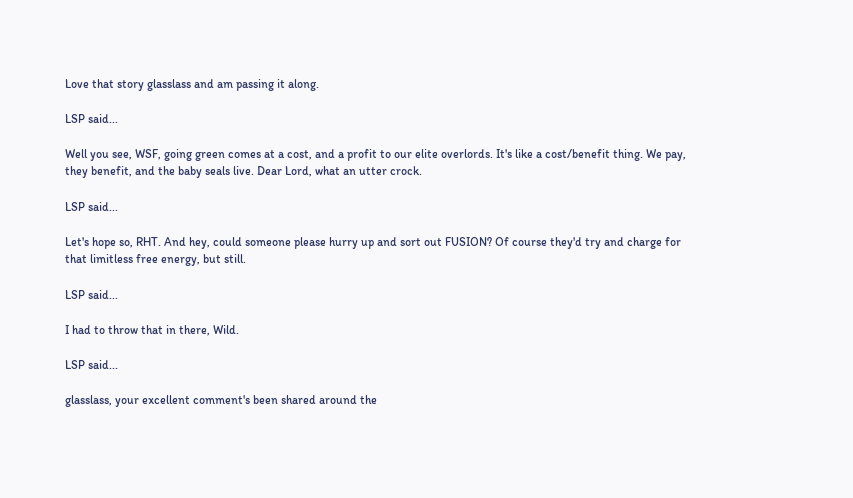Love that story glasslass and am passing it along.

LSP said...

Well you see, WSF, going green comes at a cost, and a profit to our elite overlords. It's like a cost/benefit thing. We pay, they benefit, and the baby seals live. Dear Lord, what an utter crock.

LSP said...

Let's hope so, RHT. And hey, could someone please hurry up and sort out FUSION? Of course they'd try and charge for that limitless free energy, but still.

LSP said...

I had to throw that in there, Wild.

LSP said...

glasslass, your excellent comment's been shared around the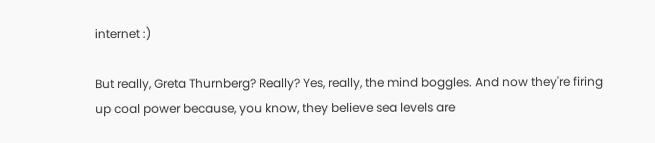internet :)

But really, Greta Thurnberg? Really? Yes, really, the mind boggles. And now they're firing up coal power because, you know, they believe sea levels are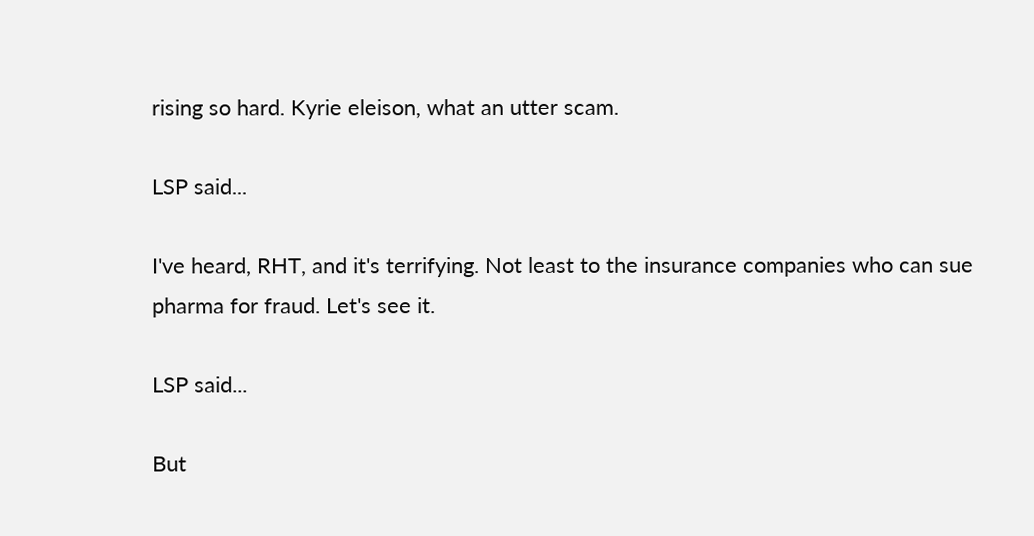rising so hard. Kyrie eleison, what an utter scam.

LSP said...

I've heard, RHT, and it's terrifying. Not least to the insurance companies who can sue pharma for fraud. Let's see it.

LSP said...

But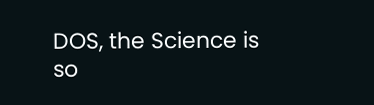DOS, the Science is so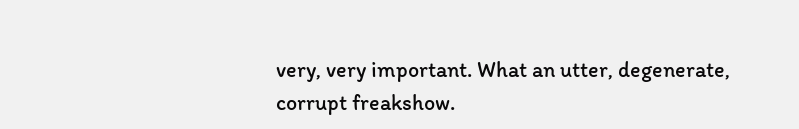very, very important. What an utter, degenerate, corrupt freakshow.